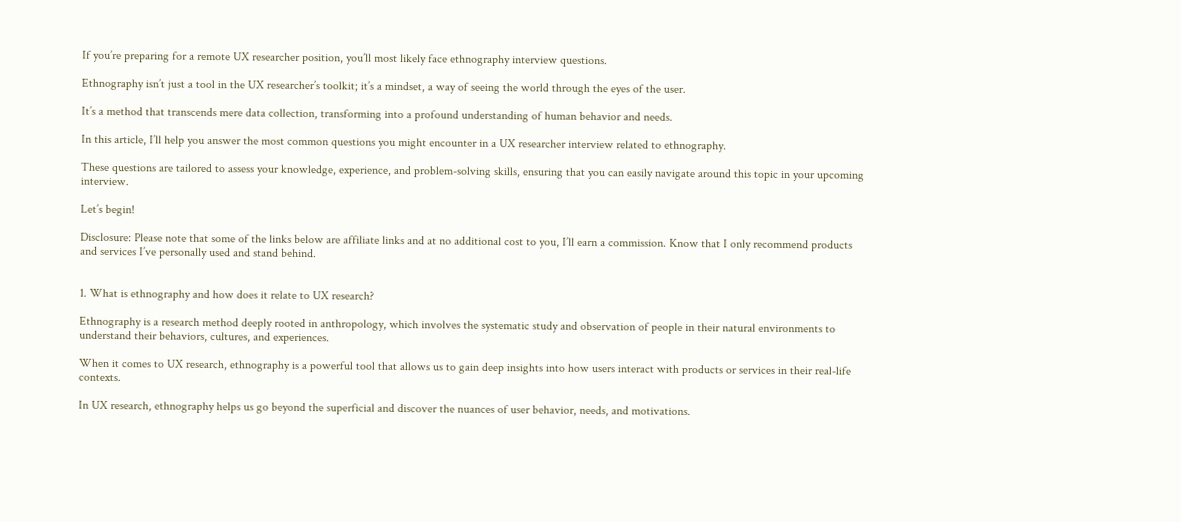If you’re preparing for a remote UX researcher position, you’ll most likely face ethnography interview questions.

Ethnography isn’t just a tool in the UX researcher’s toolkit; it’s a mindset, a way of seeing the world through the eyes of the user.

It’s a method that transcends mere data collection, transforming into a profound understanding of human behavior and needs.

In this article, I’ll help you answer the most common questions you might encounter in a UX researcher interview related to ethnography.

These questions are tailored to assess your knowledge, experience, and problem-solving skills, ensuring that you can easily navigate around this topic in your upcoming interview.

Let’s begin!

Disclosure: Please note that some of the links below are affiliate links and at no additional cost to you, I’ll earn a commission. Know that I only recommend products and services I’ve personally used and stand behind.


1. What is ethnography and how does it relate to UX research?

Ethnography is a research method deeply rooted in anthropology, which involves the systematic study and observation of people in their natural environments to understand their behaviors, cultures, and experiences.

When it comes to UX research, ethnography is a powerful tool that allows us to gain deep insights into how users interact with products or services in their real-life contexts.

In UX research, ethnography helps us go beyond the superficial and discover the nuances of user behavior, needs, and motivations.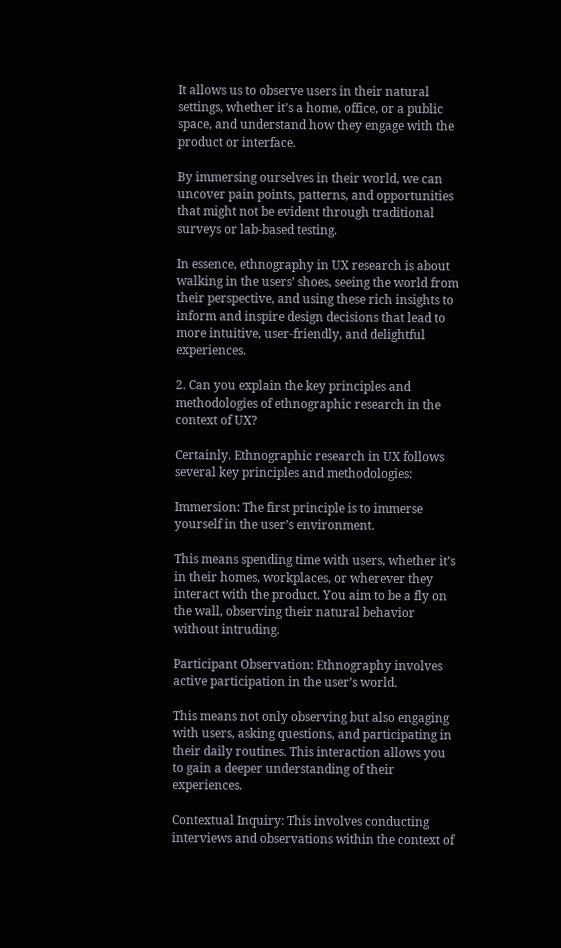It allows us to observe users in their natural settings, whether it’s a home, office, or a public space, and understand how they engage with the product or interface.

By immersing ourselves in their world, we can uncover pain points, patterns, and opportunities that might not be evident through traditional surveys or lab-based testing.

In essence, ethnography in UX research is about walking in the users’ shoes, seeing the world from their perspective, and using these rich insights to inform and inspire design decisions that lead to more intuitive, user-friendly, and delightful experiences.

2. Can you explain the key principles and methodologies of ethnographic research in the context of UX?

Certainly. Ethnographic research in UX follows several key principles and methodologies:

Immersion: The first principle is to immerse yourself in the user’s environment.

This means spending time with users, whether it’s in their homes, workplaces, or wherever they interact with the product. You aim to be a fly on the wall, observing their natural behavior without intruding.

Participant Observation: Ethnography involves active participation in the user’s world.

This means not only observing but also engaging with users, asking questions, and participating in their daily routines. This interaction allows you to gain a deeper understanding of their experiences.

Contextual Inquiry: This involves conducting interviews and observations within the context of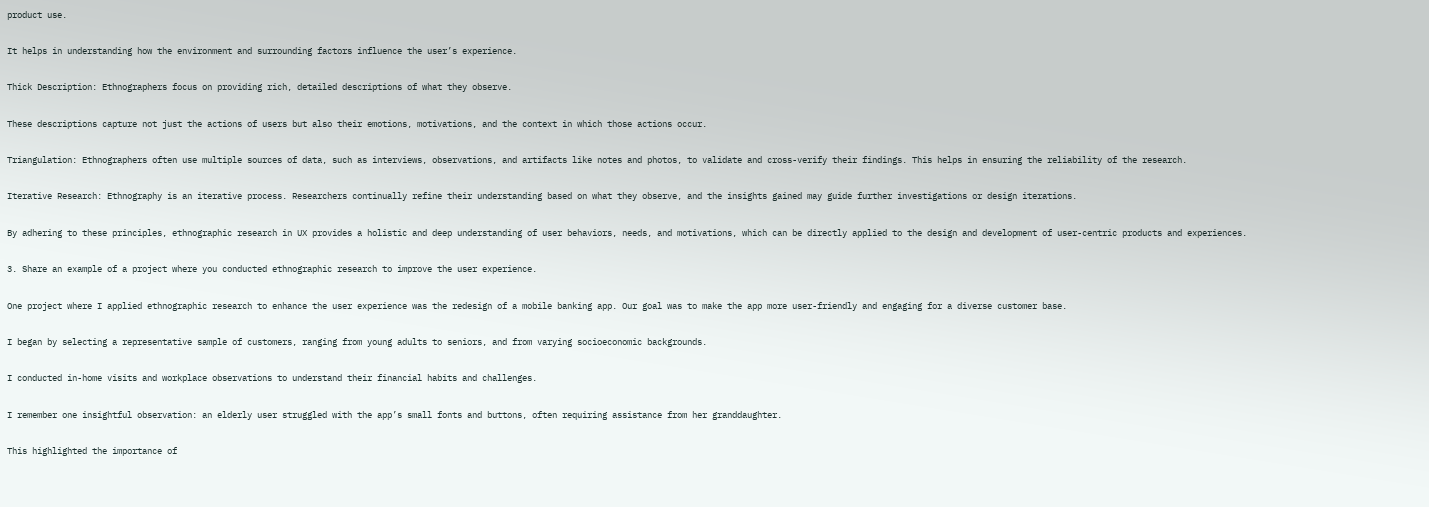product use.

It helps in understanding how the environment and surrounding factors influence the user’s experience.

Thick Description: Ethnographers focus on providing rich, detailed descriptions of what they observe.

These descriptions capture not just the actions of users but also their emotions, motivations, and the context in which those actions occur.

Triangulation: Ethnographers often use multiple sources of data, such as interviews, observations, and artifacts like notes and photos, to validate and cross-verify their findings. This helps in ensuring the reliability of the research.

Iterative Research: Ethnography is an iterative process. Researchers continually refine their understanding based on what they observe, and the insights gained may guide further investigations or design iterations.

By adhering to these principles, ethnographic research in UX provides a holistic and deep understanding of user behaviors, needs, and motivations, which can be directly applied to the design and development of user-centric products and experiences.

3. Share an example of a project where you conducted ethnographic research to improve the user experience.

One project where I applied ethnographic research to enhance the user experience was the redesign of a mobile banking app. Our goal was to make the app more user-friendly and engaging for a diverse customer base.

I began by selecting a representative sample of customers, ranging from young adults to seniors, and from varying socioeconomic backgrounds.

I conducted in-home visits and workplace observations to understand their financial habits and challenges.

I remember one insightful observation: an elderly user struggled with the app’s small fonts and buttons, often requiring assistance from her granddaughter.

This highlighted the importance of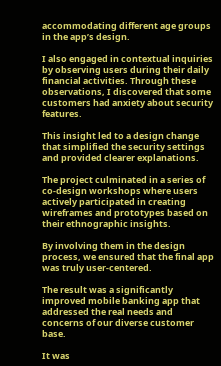accommodating different age groups in the app’s design.

I also engaged in contextual inquiries by observing users during their daily financial activities. Through these observations, I discovered that some customers had anxiety about security features.

This insight led to a design change that simplified the security settings and provided clearer explanations.

The project culminated in a series of co-design workshops where users actively participated in creating wireframes and prototypes based on their ethnographic insights.

By involving them in the design process, we ensured that the final app was truly user-centered.

The result was a significantly improved mobile banking app that addressed the real needs and concerns of our diverse customer base.

It was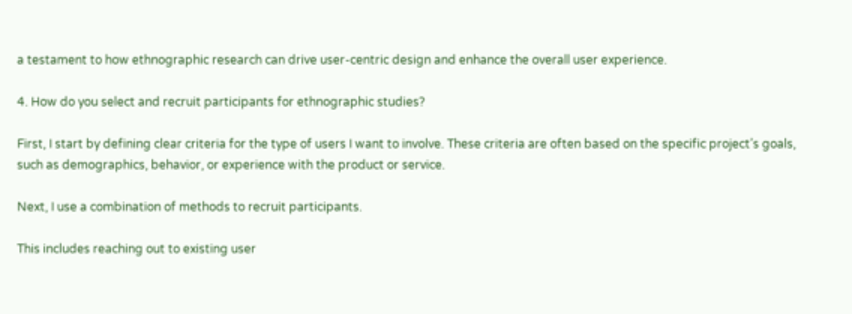a testament to how ethnographic research can drive user-centric design and enhance the overall user experience.

4. How do you select and recruit participants for ethnographic studies?

First, I start by defining clear criteria for the type of users I want to involve. These criteria are often based on the specific project’s goals, such as demographics, behavior, or experience with the product or service.

Next, I use a combination of methods to recruit participants.

This includes reaching out to existing user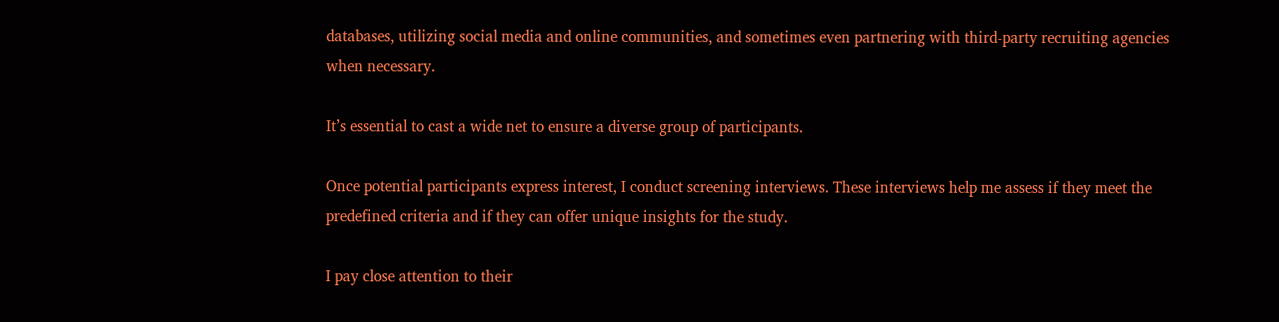databases, utilizing social media and online communities, and sometimes even partnering with third-party recruiting agencies when necessary.

It’s essential to cast a wide net to ensure a diverse group of participants.

Once potential participants express interest, I conduct screening interviews. These interviews help me assess if they meet the predefined criteria and if they can offer unique insights for the study.

I pay close attention to their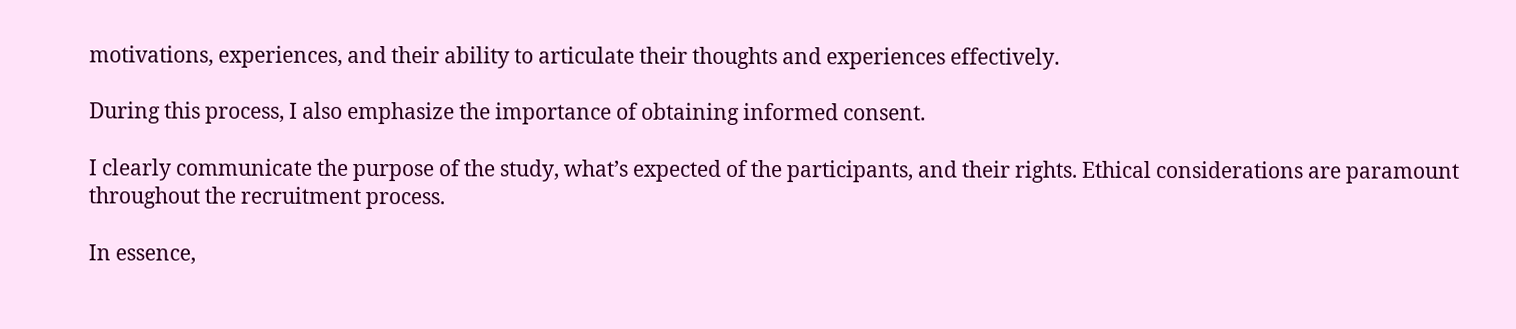motivations, experiences, and their ability to articulate their thoughts and experiences effectively.

During this process, I also emphasize the importance of obtaining informed consent.

I clearly communicate the purpose of the study, what’s expected of the participants, and their rights. Ethical considerations are paramount throughout the recruitment process.

In essence,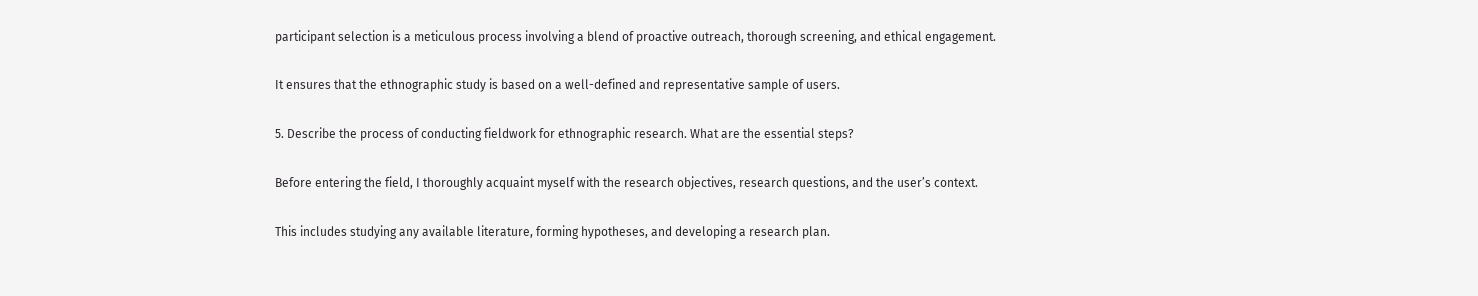participant selection is a meticulous process involving a blend of proactive outreach, thorough screening, and ethical engagement.

It ensures that the ethnographic study is based on a well-defined and representative sample of users.

5. Describe the process of conducting fieldwork for ethnographic research. What are the essential steps?

Before entering the field, I thoroughly acquaint myself with the research objectives, research questions, and the user’s context.

This includes studying any available literature, forming hypotheses, and developing a research plan.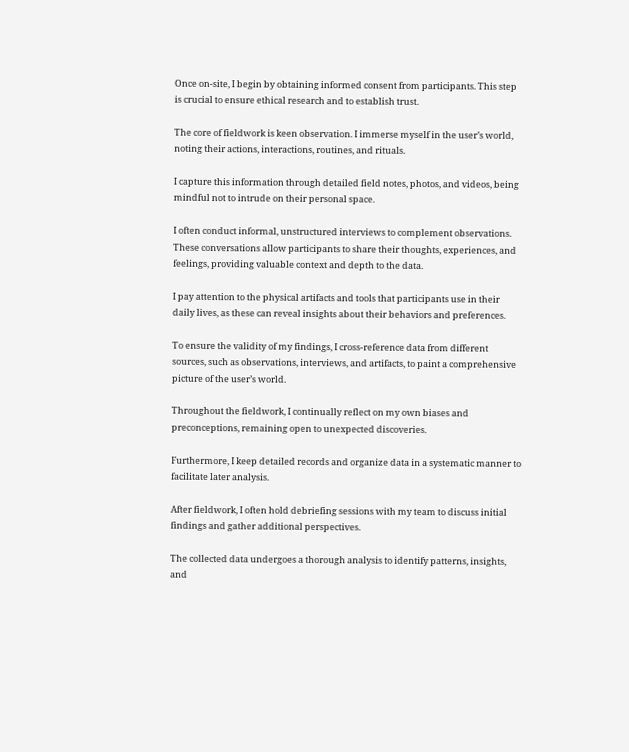Once on-site, I begin by obtaining informed consent from participants. This step is crucial to ensure ethical research and to establish trust.

The core of fieldwork is keen observation. I immerse myself in the user’s world, noting their actions, interactions, routines, and rituals.

I capture this information through detailed field notes, photos, and videos, being mindful not to intrude on their personal space.

I often conduct informal, unstructured interviews to complement observations. These conversations allow participants to share their thoughts, experiences, and feelings, providing valuable context and depth to the data.

I pay attention to the physical artifacts and tools that participants use in their daily lives, as these can reveal insights about their behaviors and preferences.

To ensure the validity of my findings, I cross-reference data from different sources, such as observations, interviews, and artifacts, to paint a comprehensive picture of the user’s world.

Throughout the fieldwork, I continually reflect on my own biases and preconceptions, remaining open to unexpected discoveries.

Furthermore, I keep detailed records and organize data in a systematic manner to facilitate later analysis.

After fieldwork, I often hold debriefing sessions with my team to discuss initial findings and gather additional perspectives.

The collected data undergoes a thorough analysis to identify patterns, insights, and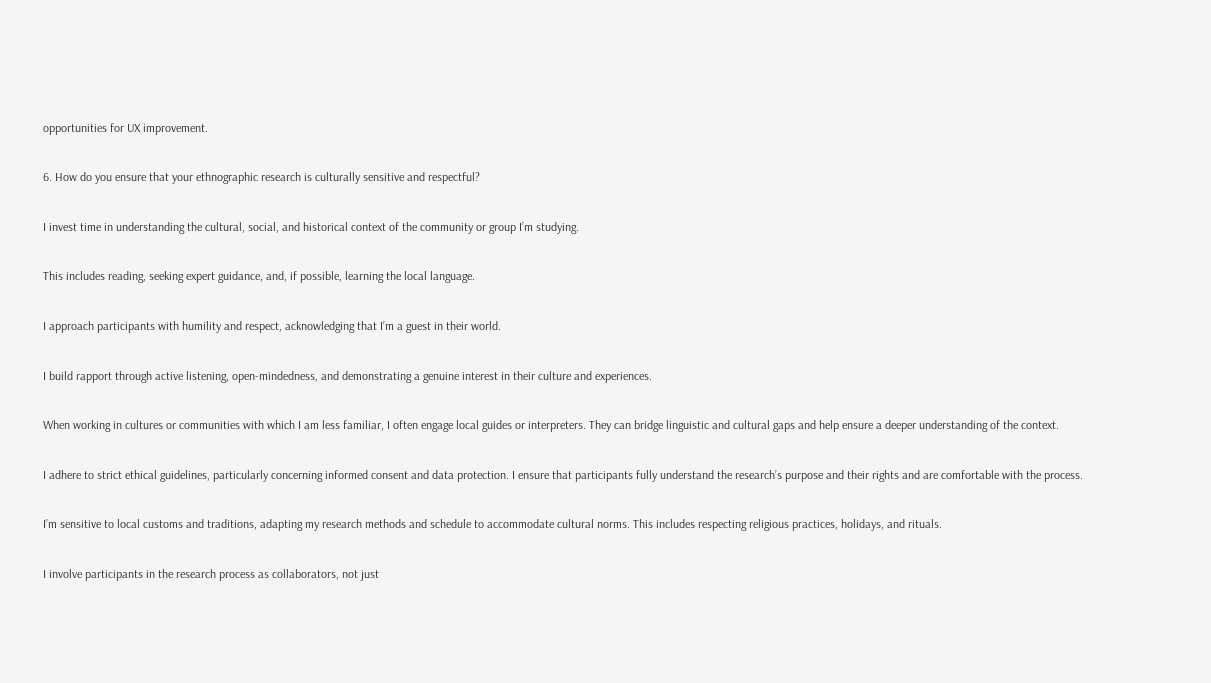opportunities for UX improvement.

6. How do you ensure that your ethnographic research is culturally sensitive and respectful?

I invest time in understanding the cultural, social, and historical context of the community or group I’m studying.

This includes reading, seeking expert guidance, and, if possible, learning the local language.

I approach participants with humility and respect, acknowledging that I’m a guest in their world.

I build rapport through active listening, open-mindedness, and demonstrating a genuine interest in their culture and experiences.

When working in cultures or communities with which I am less familiar, I often engage local guides or interpreters. They can bridge linguistic and cultural gaps and help ensure a deeper understanding of the context.

I adhere to strict ethical guidelines, particularly concerning informed consent and data protection. I ensure that participants fully understand the research’s purpose and their rights and are comfortable with the process.

I’m sensitive to local customs and traditions, adapting my research methods and schedule to accommodate cultural norms. This includes respecting religious practices, holidays, and rituals.

I involve participants in the research process as collaborators, not just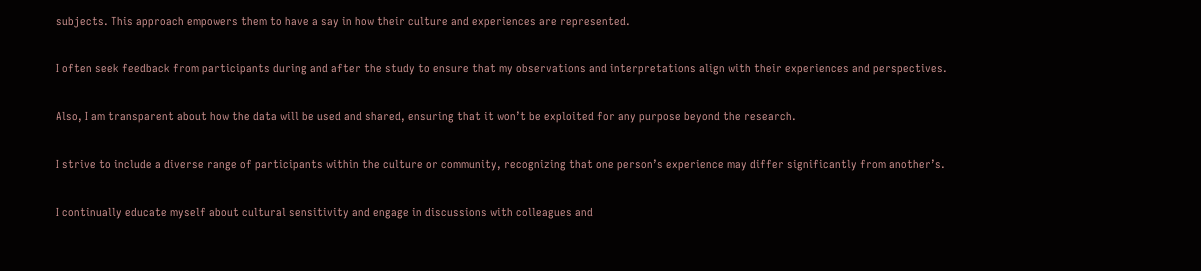subjects. This approach empowers them to have a say in how their culture and experiences are represented.

I often seek feedback from participants during and after the study to ensure that my observations and interpretations align with their experiences and perspectives.

Also, I am transparent about how the data will be used and shared, ensuring that it won’t be exploited for any purpose beyond the research.

I strive to include a diverse range of participants within the culture or community, recognizing that one person’s experience may differ significantly from another’s.

I continually educate myself about cultural sensitivity and engage in discussions with colleagues and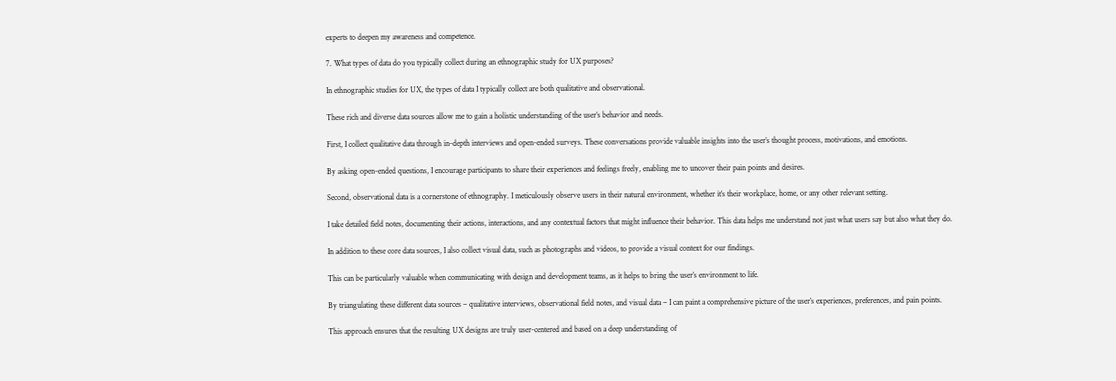experts to deepen my awareness and competence.

7. What types of data do you typically collect during an ethnographic study for UX purposes?

In ethnographic studies for UX, the types of data I typically collect are both qualitative and observational.

These rich and diverse data sources allow me to gain a holistic understanding of the user’s behavior and needs.

First, I collect qualitative data through in-depth interviews and open-ended surveys. These conversations provide valuable insights into the user’s thought process, motivations, and emotions.

By asking open-ended questions, I encourage participants to share their experiences and feelings freely, enabling me to uncover their pain points and desires.

Second, observational data is a cornerstone of ethnography. I meticulously observe users in their natural environment, whether it’s their workplace, home, or any other relevant setting.

I take detailed field notes, documenting their actions, interactions, and any contextual factors that might influence their behavior. This data helps me understand not just what users say but also what they do.

In addition to these core data sources, I also collect visual data, such as photographs and videos, to provide a visual context for our findings.

This can be particularly valuable when communicating with design and development teams, as it helps to bring the user’s environment to life.

By triangulating these different data sources – qualitative interviews, observational field notes, and visual data – I can paint a comprehensive picture of the user’s experiences, preferences, and pain points.

This approach ensures that the resulting UX designs are truly user-centered and based on a deep understanding of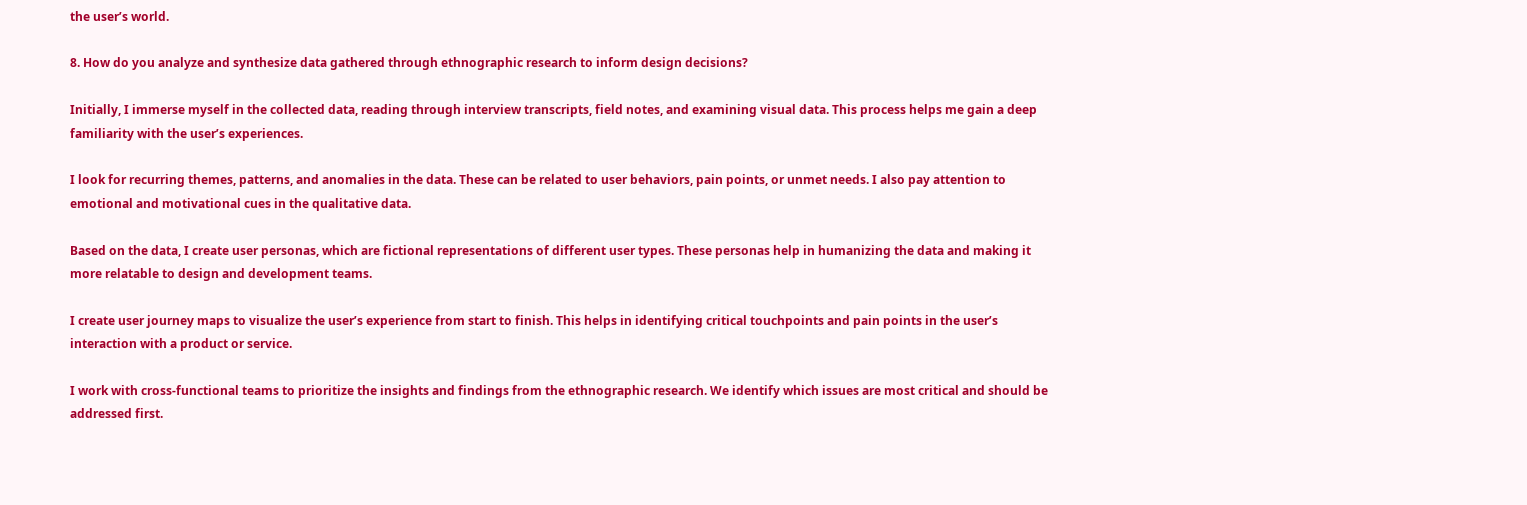the user’s world.

8. How do you analyze and synthesize data gathered through ethnographic research to inform design decisions?

Initially, I immerse myself in the collected data, reading through interview transcripts, field notes, and examining visual data. This process helps me gain a deep familiarity with the user’s experiences.

I look for recurring themes, patterns, and anomalies in the data. These can be related to user behaviors, pain points, or unmet needs. I also pay attention to emotional and motivational cues in the qualitative data.

Based on the data, I create user personas, which are fictional representations of different user types. These personas help in humanizing the data and making it more relatable to design and development teams.

I create user journey maps to visualize the user’s experience from start to finish. This helps in identifying critical touchpoints and pain points in the user’s interaction with a product or service.

I work with cross-functional teams to prioritize the insights and findings from the ethnographic research. We identify which issues are most critical and should be addressed first.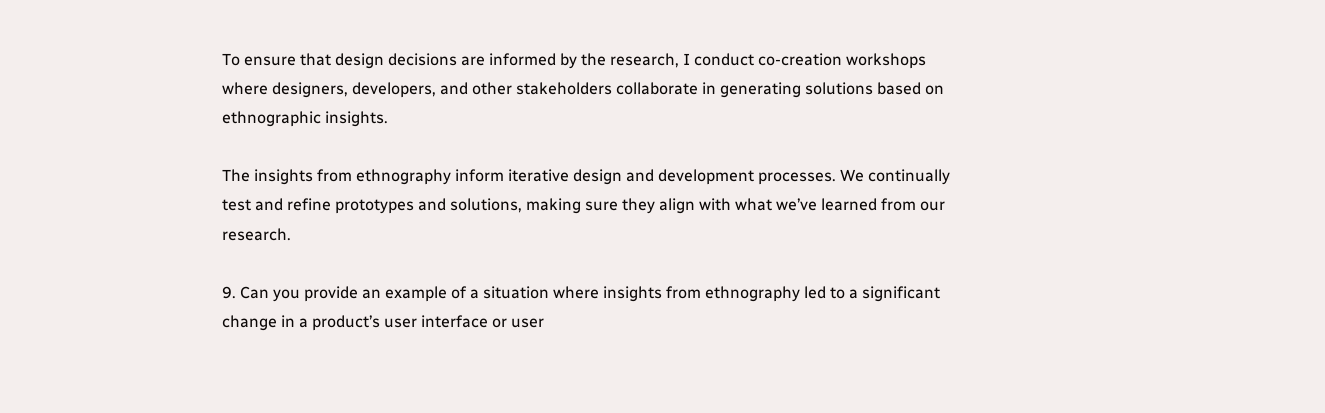To ensure that design decisions are informed by the research, I conduct co-creation workshops where designers, developers, and other stakeholders collaborate in generating solutions based on ethnographic insights.

The insights from ethnography inform iterative design and development processes. We continually test and refine prototypes and solutions, making sure they align with what we’ve learned from our research.

9. Can you provide an example of a situation where insights from ethnography led to a significant change in a product’s user interface or user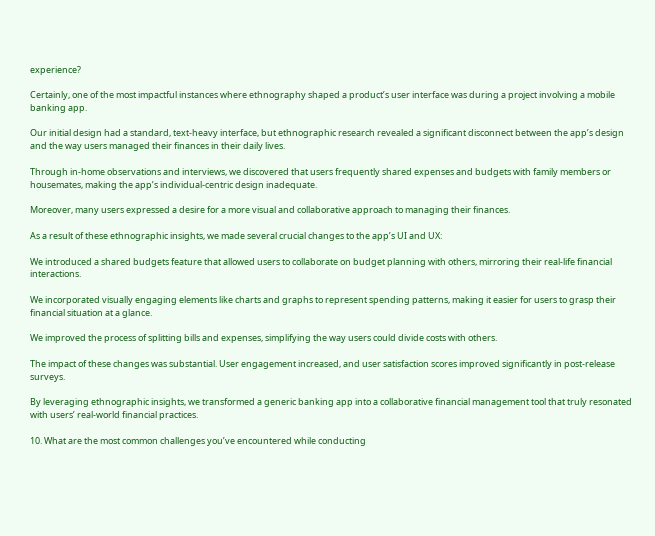experience?

Certainly, one of the most impactful instances where ethnography shaped a product’s user interface was during a project involving a mobile banking app.

Our initial design had a standard, text-heavy interface, but ethnographic research revealed a significant disconnect between the app’s design and the way users managed their finances in their daily lives.

Through in-home observations and interviews, we discovered that users frequently shared expenses and budgets with family members or housemates, making the app’s individual-centric design inadequate.

Moreover, many users expressed a desire for a more visual and collaborative approach to managing their finances.

As a result of these ethnographic insights, we made several crucial changes to the app’s UI and UX:

We introduced a shared budgets feature that allowed users to collaborate on budget planning with others, mirroring their real-life financial interactions.

We incorporated visually engaging elements like charts and graphs to represent spending patterns, making it easier for users to grasp their financial situation at a glance.

We improved the process of splitting bills and expenses, simplifying the way users could divide costs with others.

The impact of these changes was substantial. User engagement increased, and user satisfaction scores improved significantly in post-release surveys.

By leveraging ethnographic insights, we transformed a generic banking app into a collaborative financial management tool that truly resonated with users’ real-world financial practices.

10. What are the most common challenges you’ve encountered while conducting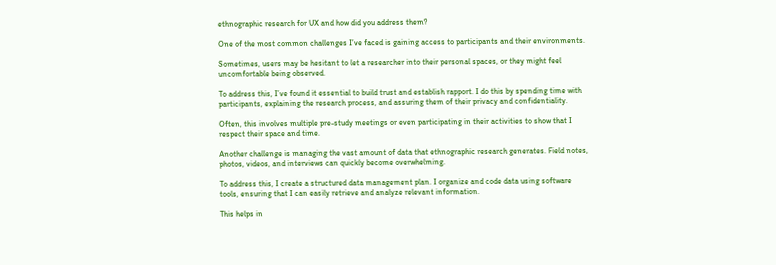ethnographic research for UX and how did you address them?

One of the most common challenges I’ve faced is gaining access to participants and their environments.

Sometimes, users may be hesitant to let a researcher into their personal spaces, or they might feel uncomfortable being observed.

To address this, I’ve found it essential to build trust and establish rapport. I do this by spending time with participants, explaining the research process, and assuring them of their privacy and confidentiality.

Often, this involves multiple pre-study meetings or even participating in their activities to show that I respect their space and time.

Another challenge is managing the vast amount of data that ethnographic research generates. Field notes, photos, videos, and interviews can quickly become overwhelming.

To address this, I create a structured data management plan. I organize and code data using software tools, ensuring that I can easily retrieve and analyze relevant information.

This helps in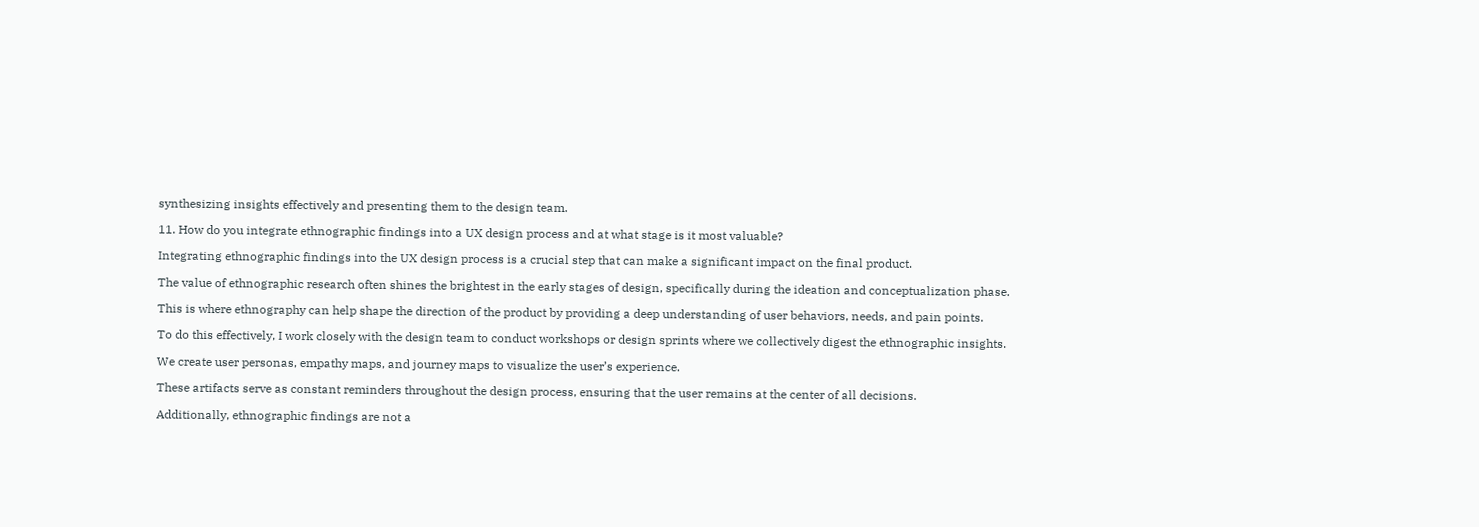synthesizing insights effectively and presenting them to the design team.

11. How do you integrate ethnographic findings into a UX design process and at what stage is it most valuable?

Integrating ethnographic findings into the UX design process is a crucial step that can make a significant impact on the final product.

The value of ethnographic research often shines the brightest in the early stages of design, specifically during the ideation and conceptualization phase.

This is where ethnography can help shape the direction of the product by providing a deep understanding of user behaviors, needs, and pain points.

To do this effectively, I work closely with the design team to conduct workshops or design sprints where we collectively digest the ethnographic insights.

We create user personas, empathy maps, and journey maps to visualize the user’s experience.

These artifacts serve as constant reminders throughout the design process, ensuring that the user remains at the center of all decisions.

Additionally, ethnographic findings are not a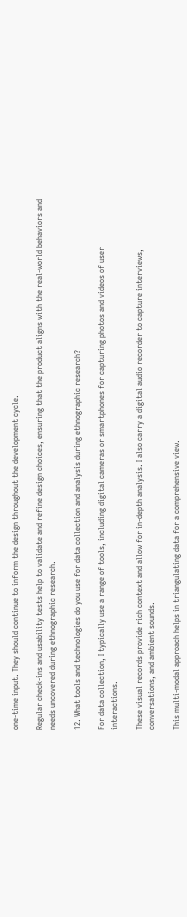one-time input. They should continue to inform the design throughout the development cycle.

Regular check-ins and usability tests help to validate and refine design choices, ensuring that the product aligns with the real-world behaviors and needs uncovered during ethnographic research.

12. What tools and technologies do you use for data collection and analysis during ethnographic research?

For data collection, I typically use a range of tools, including digital cameras or smartphones for capturing photos and videos of user interactions.

These visual records provide rich context and allow for in-depth analysis. I also carry a digital audio recorder to capture interviews, conversations, and ambient sounds.

This multi-modal approach helps in triangulating data for a comprehensive view.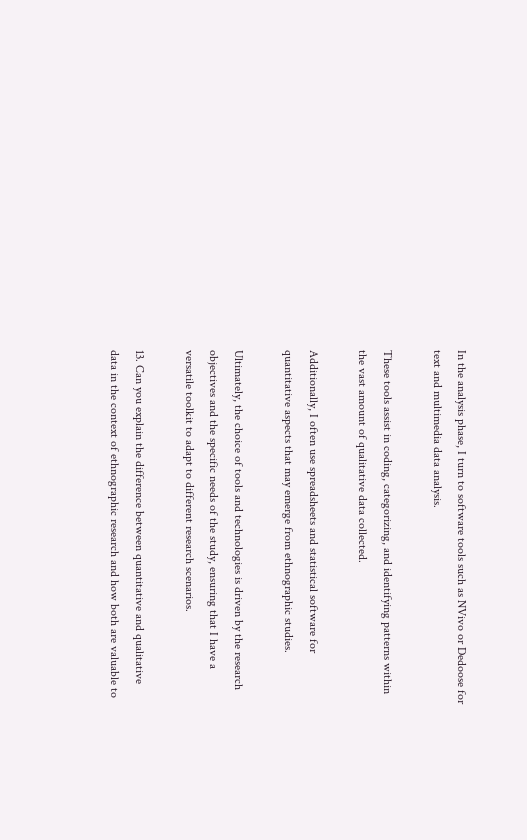In the analysis phase, I turn to software tools such as NVivo or Dedoose for text and multimedia data analysis.

These tools assist in coding, categorizing, and identifying patterns within the vast amount of qualitative data collected.

Additionally, I often use spreadsheets and statistical software for quantitative aspects that may emerge from ethnographic studies.

Ultimately, the choice of tools and technologies is driven by the research objectives and the specific needs of the study, ensuring that I have a versatile toolkit to adapt to different research scenarios.

13. Can you explain the difference between quantitative and qualitative data in the context of ethnographic research and how both are valuable to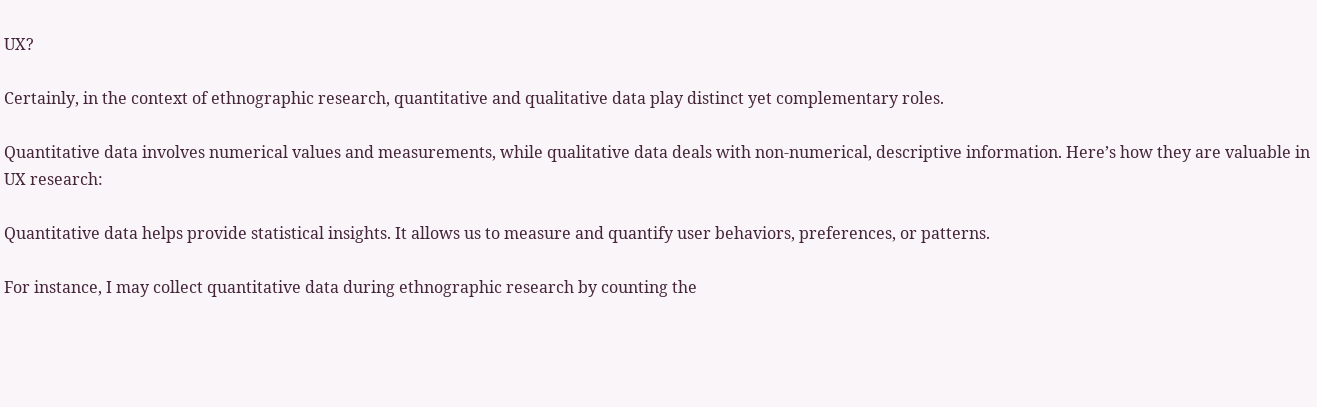UX?

Certainly, in the context of ethnographic research, quantitative and qualitative data play distinct yet complementary roles.

Quantitative data involves numerical values and measurements, while qualitative data deals with non-numerical, descriptive information. Here’s how they are valuable in UX research:

Quantitative data helps provide statistical insights. It allows us to measure and quantify user behaviors, preferences, or patterns.

For instance, I may collect quantitative data during ethnographic research by counting the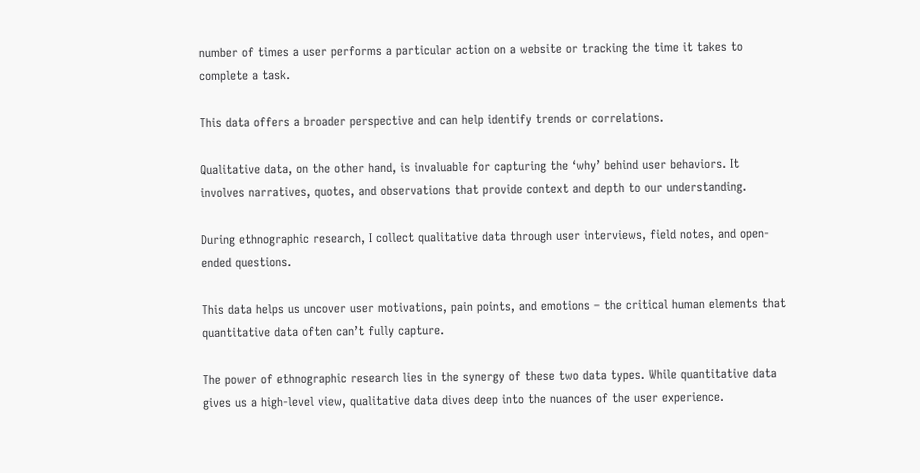number of times a user performs a particular action on a website or tracking the time it takes to complete a task.

This data offers a broader perspective and can help identify trends or correlations.

Qualitative data, on the other hand, is invaluable for capturing the ‘why’ behind user behaviors. It involves narratives, quotes, and observations that provide context and depth to our understanding.

During ethnographic research, I collect qualitative data through user interviews, field notes, and open-ended questions.

This data helps us uncover user motivations, pain points, and emotions – the critical human elements that quantitative data often can’t fully capture.

The power of ethnographic research lies in the synergy of these two data types. While quantitative data gives us a high-level view, qualitative data dives deep into the nuances of the user experience.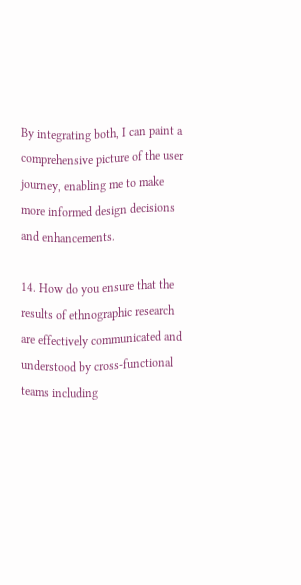By integrating both, I can paint a comprehensive picture of the user journey, enabling me to make more informed design decisions and enhancements.

14. How do you ensure that the results of ethnographic research are effectively communicated and understood by cross-functional teams including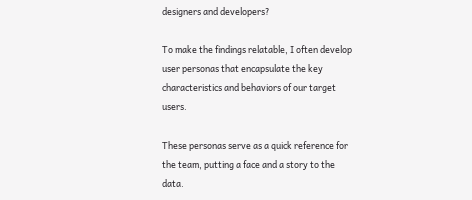designers and developers?

To make the findings relatable, I often develop user personas that encapsulate the key characteristics and behaviors of our target users.

These personas serve as a quick reference for the team, putting a face and a story to the data.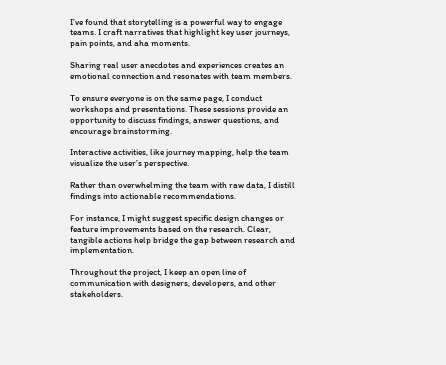I’ve found that storytelling is a powerful way to engage teams. I craft narratives that highlight key user journeys, pain points, and aha moments.

Sharing real user anecdotes and experiences creates an emotional connection and resonates with team members.

To ensure everyone is on the same page, I conduct workshops and presentations. These sessions provide an opportunity to discuss findings, answer questions, and encourage brainstorming.

Interactive activities, like journey mapping, help the team visualize the user’s perspective.

Rather than overwhelming the team with raw data, I distill findings into actionable recommendations.

For instance, I might suggest specific design changes or feature improvements based on the research. Clear, tangible actions help bridge the gap between research and implementation.

Throughout the project, I keep an open line of communication with designers, developers, and other stakeholders.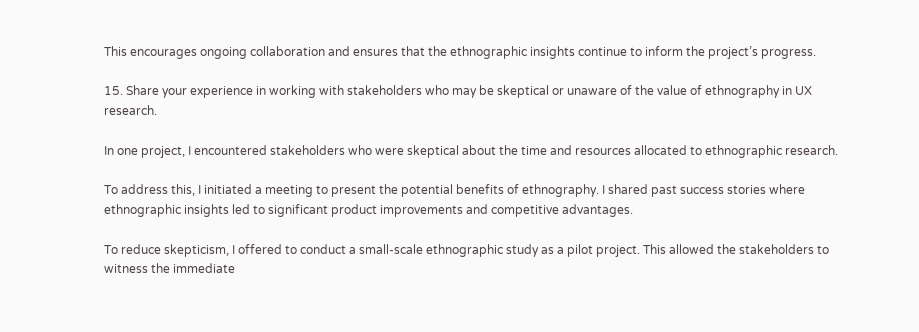This encourages ongoing collaboration and ensures that the ethnographic insights continue to inform the project’s progress.

15. Share your experience in working with stakeholders who may be skeptical or unaware of the value of ethnography in UX research.

In one project, I encountered stakeholders who were skeptical about the time and resources allocated to ethnographic research.

To address this, I initiated a meeting to present the potential benefits of ethnography. I shared past success stories where ethnographic insights led to significant product improvements and competitive advantages.

To reduce skepticism, I offered to conduct a small-scale ethnographic study as a pilot project. This allowed the stakeholders to witness the immediate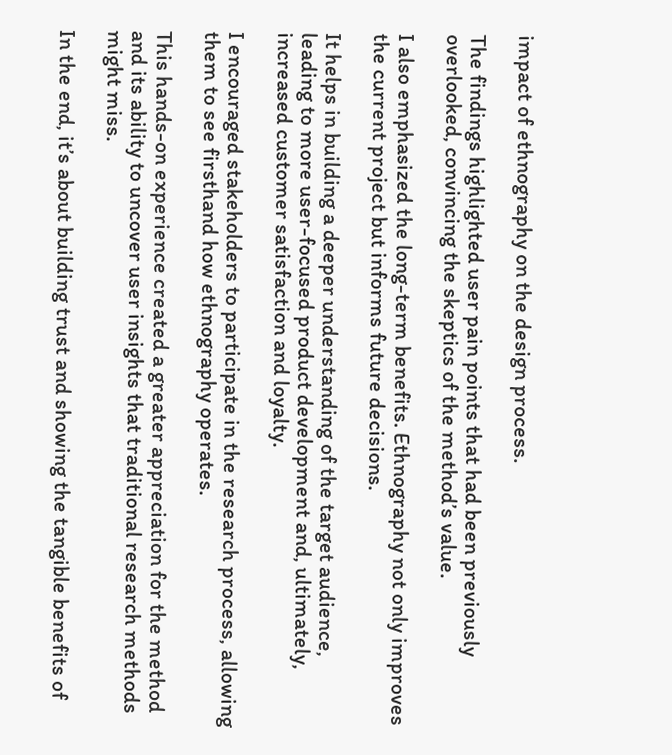impact of ethnography on the design process.

The findings highlighted user pain points that had been previously overlooked, convincing the skeptics of the method’s value.

I also emphasized the long-term benefits. Ethnography not only improves the current project but informs future decisions.

It helps in building a deeper understanding of the target audience, leading to more user-focused product development and, ultimately, increased customer satisfaction and loyalty.

I encouraged stakeholders to participate in the research process, allowing them to see firsthand how ethnography operates.

This hands-on experience created a greater appreciation for the method and its ability to uncover user insights that traditional research methods might miss.

In the end, it’s about building trust and showing the tangible benefits of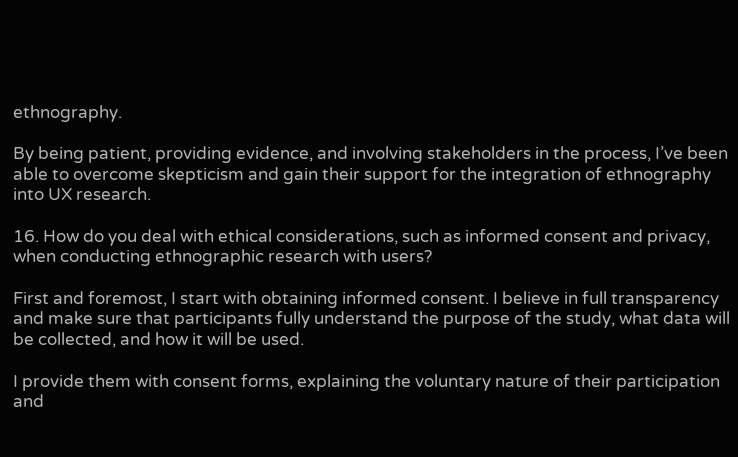ethnography.

By being patient, providing evidence, and involving stakeholders in the process, I’ve been able to overcome skepticism and gain their support for the integration of ethnography into UX research.

16. How do you deal with ethical considerations, such as informed consent and privacy, when conducting ethnographic research with users?

First and foremost, I start with obtaining informed consent. I believe in full transparency and make sure that participants fully understand the purpose of the study, what data will be collected, and how it will be used.

I provide them with consent forms, explaining the voluntary nature of their participation and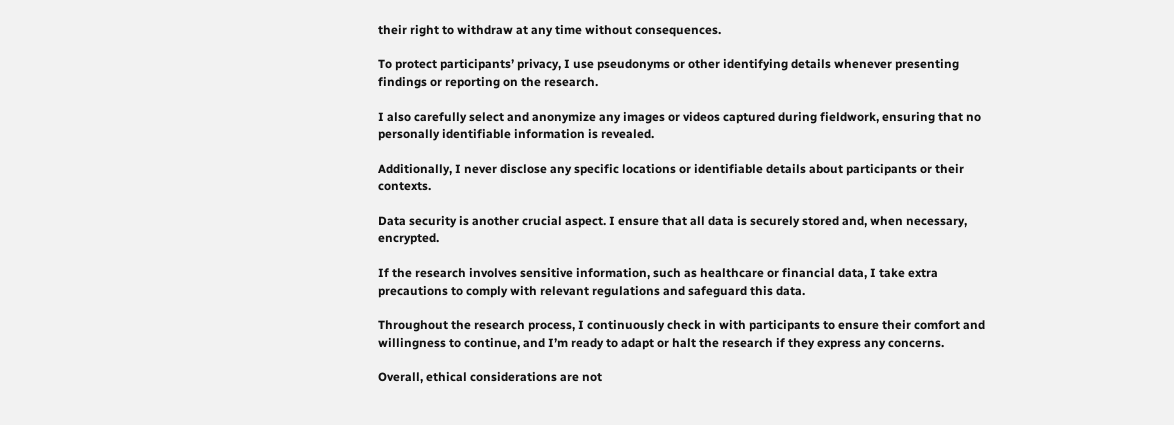their right to withdraw at any time without consequences.

To protect participants’ privacy, I use pseudonyms or other identifying details whenever presenting findings or reporting on the research.

I also carefully select and anonymize any images or videos captured during fieldwork, ensuring that no personally identifiable information is revealed.

Additionally, I never disclose any specific locations or identifiable details about participants or their contexts.

Data security is another crucial aspect. I ensure that all data is securely stored and, when necessary, encrypted.

If the research involves sensitive information, such as healthcare or financial data, I take extra precautions to comply with relevant regulations and safeguard this data.

Throughout the research process, I continuously check in with participants to ensure their comfort and willingness to continue, and I’m ready to adapt or halt the research if they express any concerns.

Overall, ethical considerations are not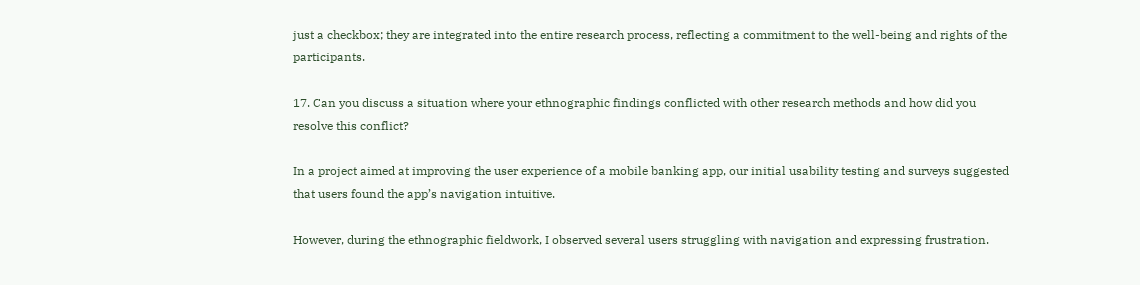just a checkbox; they are integrated into the entire research process, reflecting a commitment to the well-being and rights of the participants.

17. Can you discuss a situation where your ethnographic findings conflicted with other research methods and how did you resolve this conflict?

In a project aimed at improving the user experience of a mobile banking app, our initial usability testing and surveys suggested that users found the app’s navigation intuitive.

However, during the ethnographic fieldwork, I observed several users struggling with navigation and expressing frustration.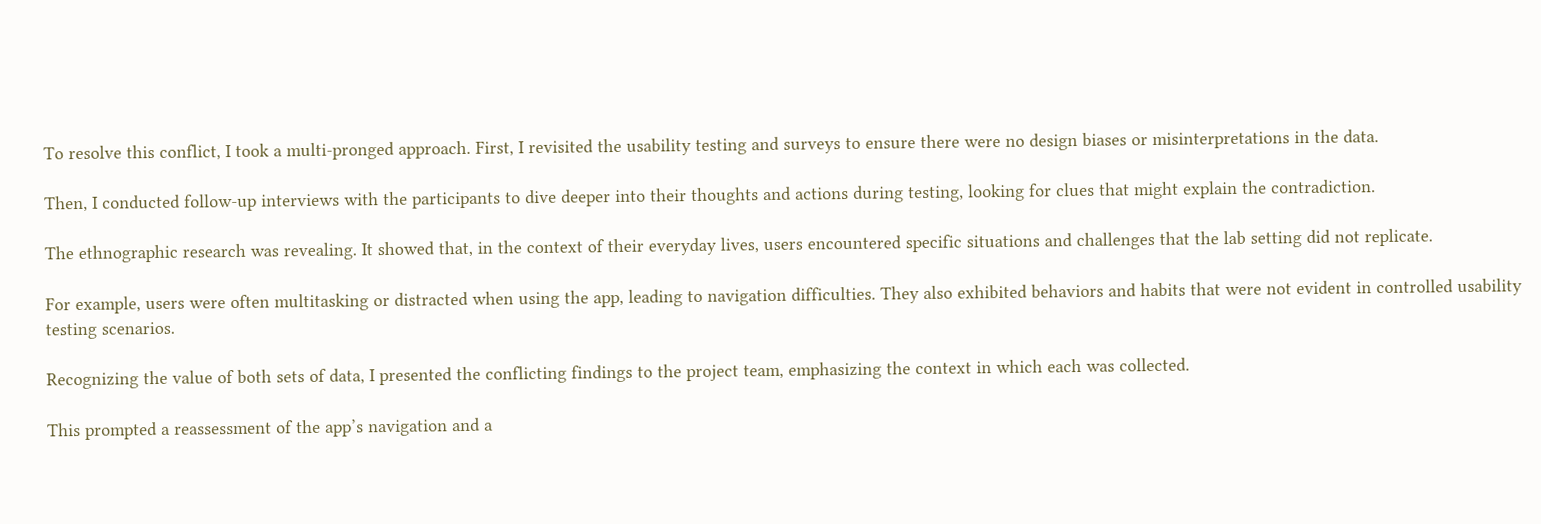To resolve this conflict, I took a multi-pronged approach. First, I revisited the usability testing and surveys to ensure there were no design biases or misinterpretations in the data.

Then, I conducted follow-up interviews with the participants to dive deeper into their thoughts and actions during testing, looking for clues that might explain the contradiction.

The ethnographic research was revealing. It showed that, in the context of their everyday lives, users encountered specific situations and challenges that the lab setting did not replicate.

For example, users were often multitasking or distracted when using the app, leading to navigation difficulties. They also exhibited behaviors and habits that were not evident in controlled usability testing scenarios.

Recognizing the value of both sets of data, I presented the conflicting findings to the project team, emphasizing the context in which each was collected.

This prompted a reassessment of the app’s navigation and a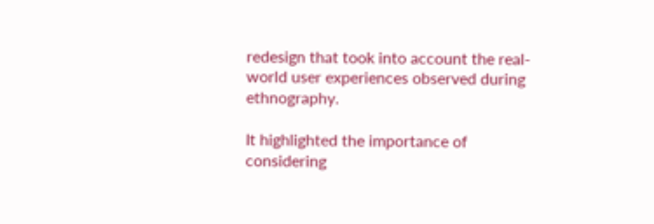redesign that took into account the real-world user experiences observed during ethnography.

It highlighted the importance of considering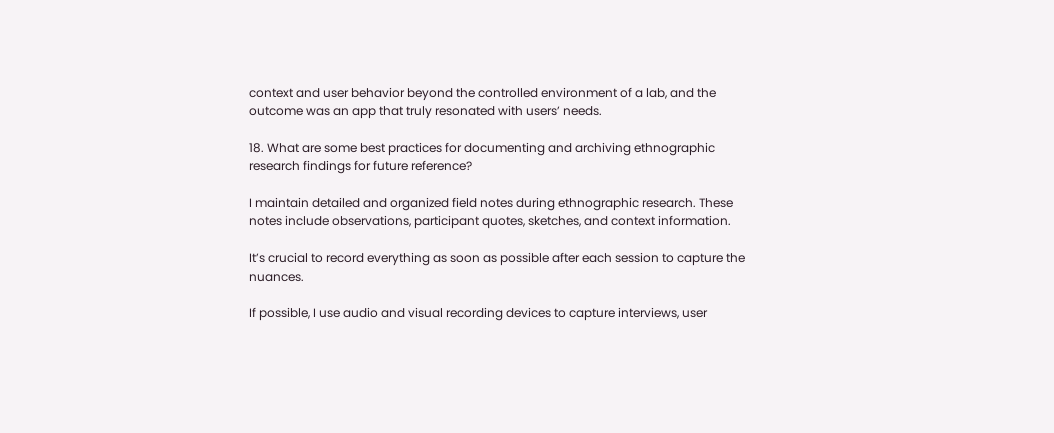context and user behavior beyond the controlled environment of a lab, and the outcome was an app that truly resonated with users’ needs.

18. What are some best practices for documenting and archiving ethnographic research findings for future reference?

I maintain detailed and organized field notes during ethnographic research. These notes include observations, participant quotes, sketches, and context information.

It’s crucial to record everything as soon as possible after each session to capture the nuances.

If possible, I use audio and visual recording devices to capture interviews, user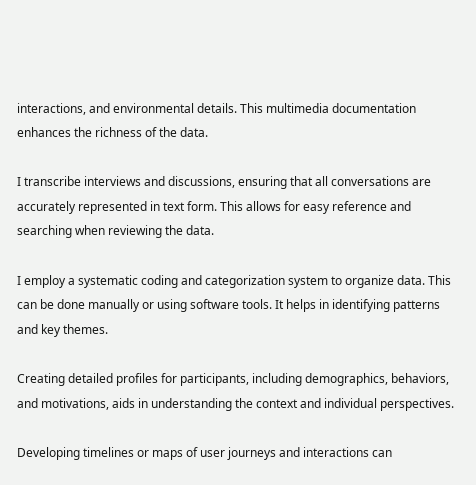interactions, and environmental details. This multimedia documentation enhances the richness of the data.

I transcribe interviews and discussions, ensuring that all conversations are accurately represented in text form. This allows for easy reference and searching when reviewing the data.

I employ a systematic coding and categorization system to organize data. This can be done manually or using software tools. It helps in identifying patterns and key themes.

Creating detailed profiles for participants, including demographics, behaviors, and motivations, aids in understanding the context and individual perspectives.

Developing timelines or maps of user journeys and interactions can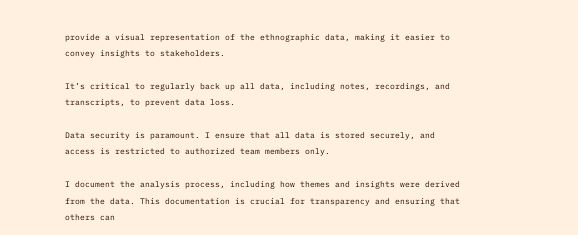provide a visual representation of the ethnographic data, making it easier to convey insights to stakeholders.

It’s critical to regularly back up all data, including notes, recordings, and transcripts, to prevent data loss.

Data security is paramount. I ensure that all data is stored securely, and access is restricted to authorized team members only.

I document the analysis process, including how themes and insights were derived from the data. This documentation is crucial for transparency and ensuring that others can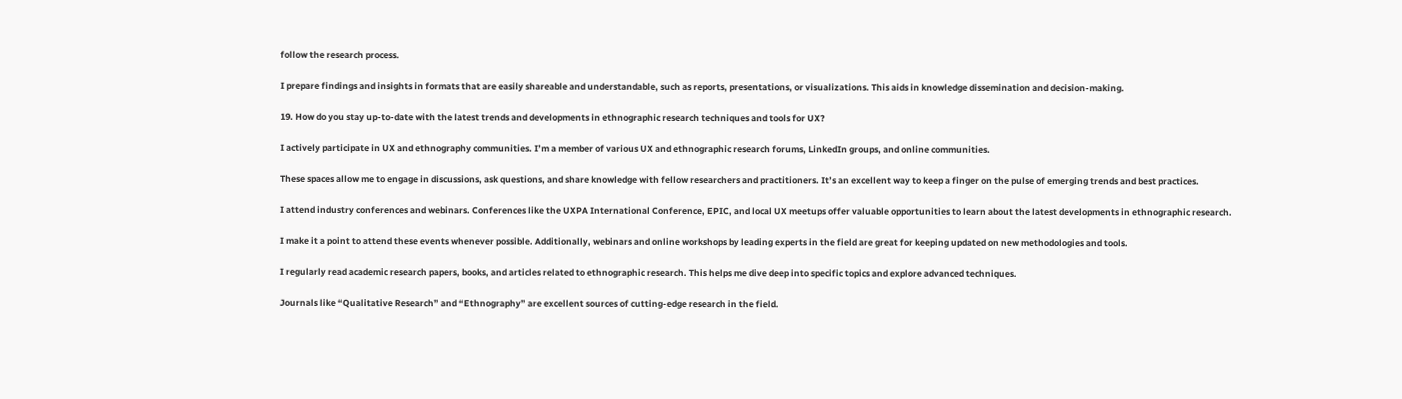follow the research process.

I prepare findings and insights in formats that are easily shareable and understandable, such as reports, presentations, or visualizations. This aids in knowledge dissemination and decision-making.

19. How do you stay up-to-date with the latest trends and developments in ethnographic research techniques and tools for UX?

I actively participate in UX and ethnography communities. I’m a member of various UX and ethnographic research forums, LinkedIn groups, and online communities.

These spaces allow me to engage in discussions, ask questions, and share knowledge with fellow researchers and practitioners. It’s an excellent way to keep a finger on the pulse of emerging trends and best practices.

I attend industry conferences and webinars. Conferences like the UXPA International Conference, EPIC, and local UX meetups offer valuable opportunities to learn about the latest developments in ethnographic research.

I make it a point to attend these events whenever possible. Additionally, webinars and online workshops by leading experts in the field are great for keeping updated on new methodologies and tools.

I regularly read academic research papers, books, and articles related to ethnographic research. This helps me dive deep into specific topics and explore advanced techniques.

Journals like “Qualitative Research” and “Ethnography” are excellent sources of cutting-edge research in the field.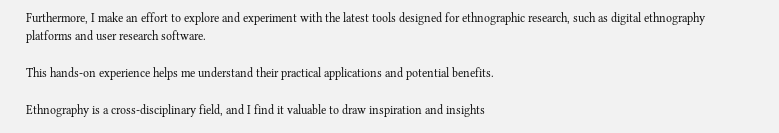Furthermore, I make an effort to explore and experiment with the latest tools designed for ethnographic research, such as digital ethnography platforms and user research software.

This hands-on experience helps me understand their practical applications and potential benefits.

Ethnography is a cross-disciplinary field, and I find it valuable to draw inspiration and insights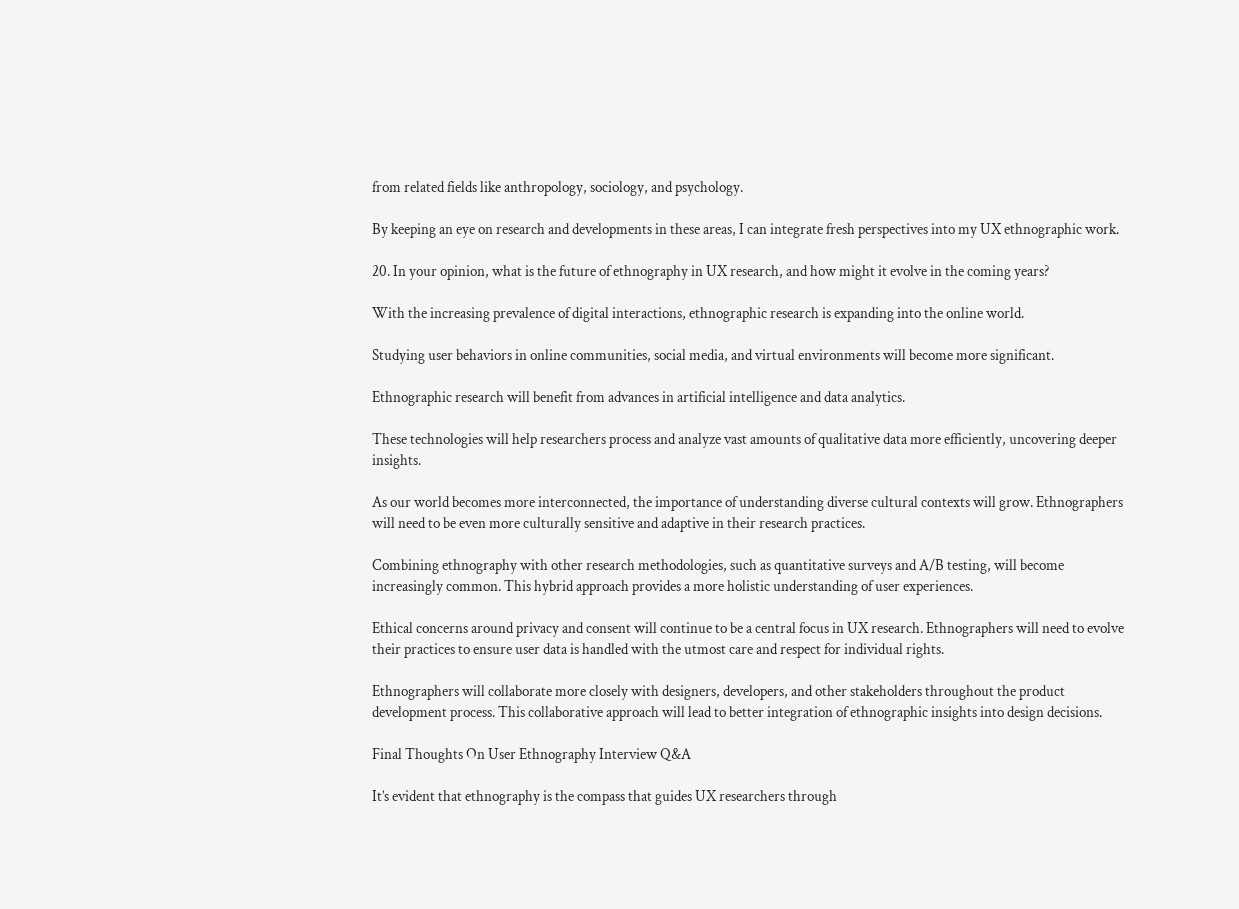from related fields like anthropology, sociology, and psychology.

By keeping an eye on research and developments in these areas, I can integrate fresh perspectives into my UX ethnographic work.

20. In your opinion, what is the future of ethnography in UX research, and how might it evolve in the coming years?

With the increasing prevalence of digital interactions, ethnographic research is expanding into the online world.

Studying user behaviors in online communities, social media, and virtual environments will become more significant.

Ethnographic research will benefit from advances in artificial intelligence and data analytics.

These technologies will help researchers process and analyze vast amounts of qualitative data more efficiently, uncovering deeper insights.

As our world becomes more interconnected, the importance of understanding diverse cultural contexts will grow. Ethnographers will need to be even more culturally sensitive and adaptive in their research practices.

Combining ethnography with other research methodologies, such as quantitative surveys and A/B testing, will become increasingly common. This hybrid approach provides a more holistic understanding of user experiences.

Ethical concerns around privacy and consent will continue to be a central focus in UX research. Ethnographers will need to evolve their practices to ensure user data is handled with the utmost care and respect for individual rights.

Ethnographers will collaborate more closely with designers, developers, and other stakeholders throughout the product development process. This collaborative approach will lead to better integration of ethnographic insights into design decisions.

Final Thoughts On User Ethnography Interview Q&A

It’s evident that ethnography is the compass that guides UX researchers through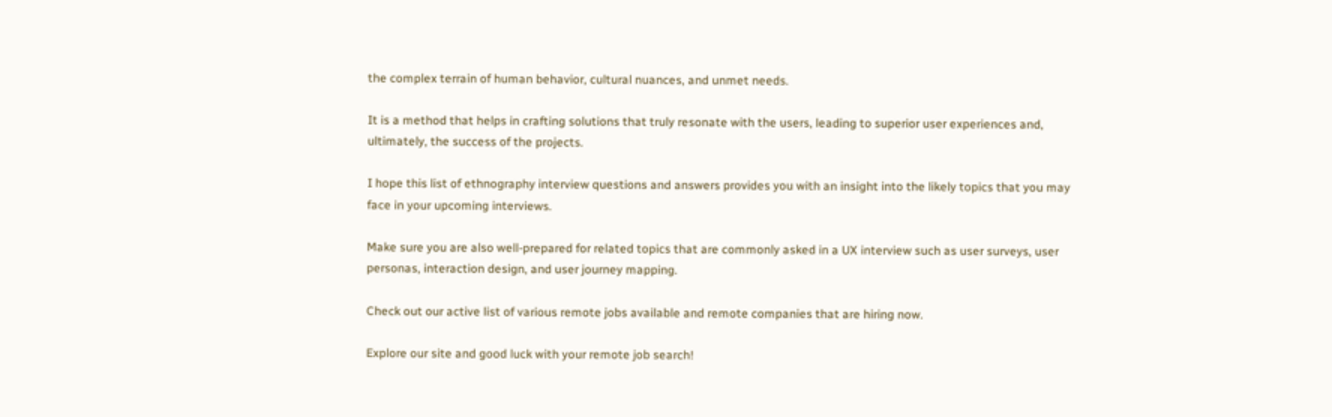the complex terrain of human behavior, cultural nuances, and unmet needs.

It is a method that helps in crafting solutions that truly resonate with the users, leading to superior user experiences and, ultimately, the success of the projects.

I hope this list of ethnography interview questions and answers provides you with an insight into the likely topics that you may face in your upcoming interviews.

Make sure you are also well-prepared for related topics that are commonly asked in a UX interview such as user surveys, user personas, interaction design, and user journey mapping.

Check out our active list of various remote jobs available and remote companies that are hiring now.

Explore our site and good luck with your remote job search!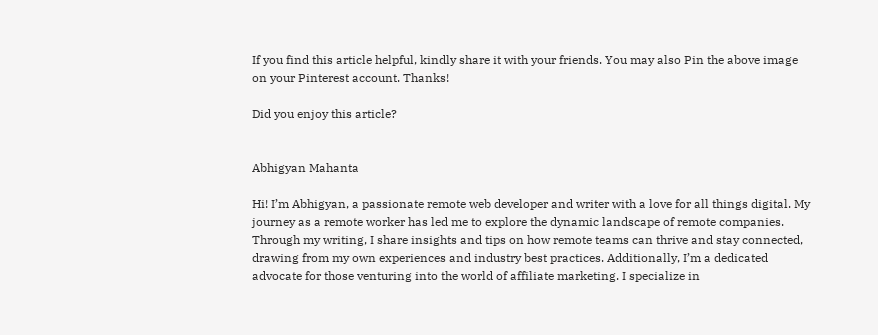If you find this article helpful, kindly share it with your friends. You may also Pin the above image on your Pinterest account. Thanks!

Did you enjoy this article?


Abhigyan Mahanta

Hi! I’m Abhigyan, a passionate remote web developer and writer with a love for all things digital. My journey as a remote worker has led me to explore the dynamic landscape of remote companies. Through my writing, I share insights and tips on how remote teams can thrive and stay connected, drawing from my own experiences and industry best practices. Additionally, I’m a dedicated advocate for those venturing into the world of affiliate marketing. I specialize in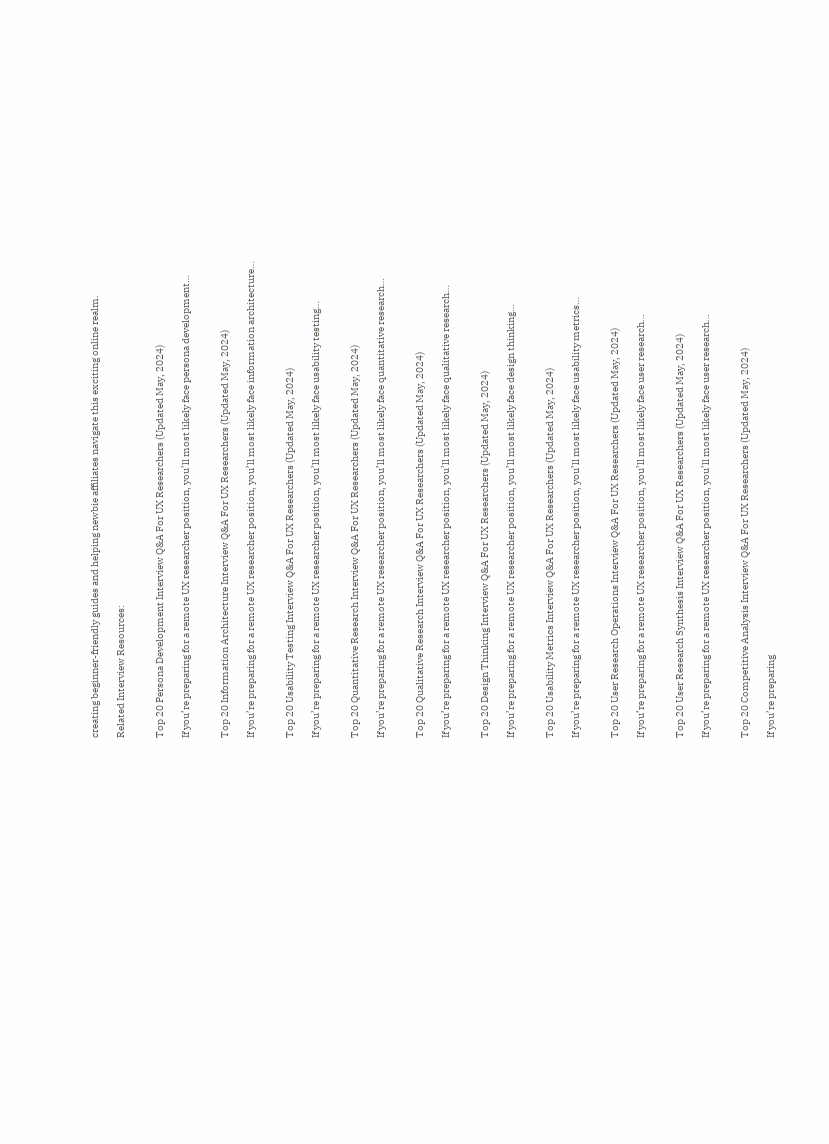creating beginner-friendly guides and helping newbie affiliates navigate this exciting online realm.

Related Interview Resources:


Top 20 Persona Development Interview Q&A For UX Researchers (Updated May, 2024)

If you’re preparing for a remote UX researcher position, you’ll most likely face persona development…


Top 20 Information Architecture Interview Q&A For UX Researchers (Updated May, 2024)

If you’re preparing for a remote UX researcher position, you’ll most likely face information architecture…


Top 20 Usability Testing Interview Q&A For UX Researchers (Updated May, 2024)

If you’re preparing for a remote UX researcher position, you’ll most likely face usability testing…


Top 20 Quantitative Research Interview Q&A For UX Researchers (Updated May, 2024)

If you’re preparing for a remote UX researcher position, you’ll most likely face quantitative research…


Top 20 Qualitative Research Interview Q&A For UX Researchers (Updated May, 2024)

If you’re preparing for a remote UX researcher position, you’ll most likely face qualitative research…


Top 20 Design Thinking Interview Q&A For UX Researchers (Updated May, 2024)

If you’re preparing for a remote UX researcher position, you’ll most likely face design thinking…


Top 20 Usability Metrics Interview Q&A For UX Researchers (Updated May, 2024)

If you’re preparing for a remote UX researcher position, you’ll most likely face usability metrics…


Top 20 User Research Operations Interview Q&A For UX Researchers (Updated May, 2024)

If you’re preparing for a remote UX researcher position, you’ll most likely face user research…


Top 20 User Research Synthesis Interview Q&A For UX Researchers (Updated May, 2024)

If you’re preparing for a remote UX researcher position, you’ll most likely face user research…


Top 20 Competitive Analysis Interview Q&A For UX Researchers (Updated May, 2024)

If you’re preparing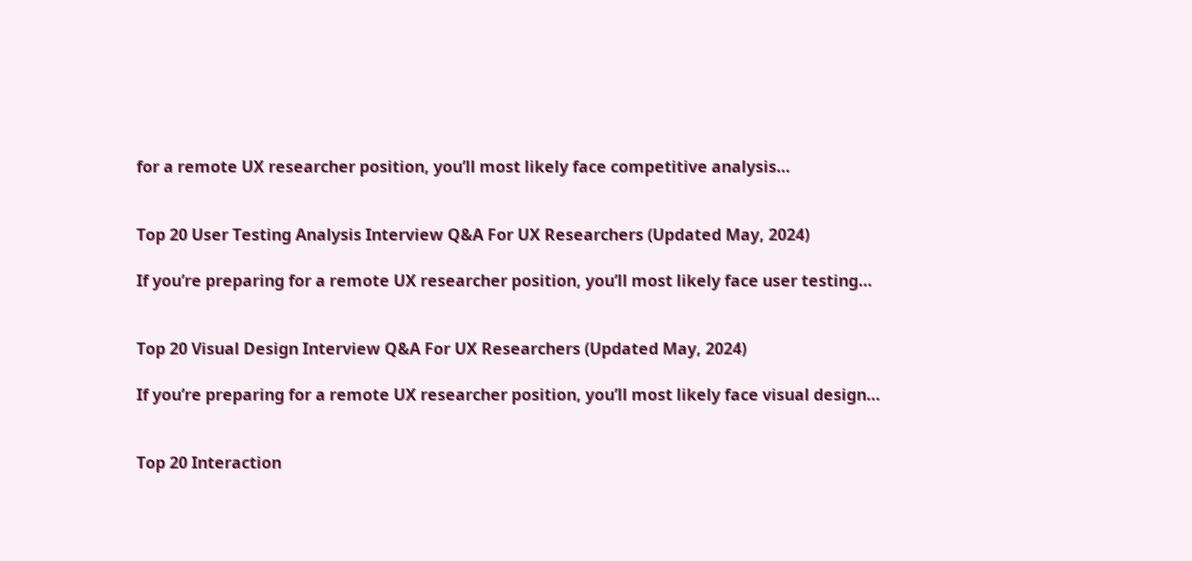for a remote UX researcher position, you’ll most likely face competitive analysis…


Top 20 User Testing Analysis Interview Q&A For UX Researchers (Updated May, 2024)

If you’re preparing for a remote UX researcher position, you’ll most likely face user testing…


Top 20 Visual Design Interview Q&A For UX Researchers (Updated May, 2024)

If you’re preparing for a remote UX researcher position, you’ll most likely face visual design…


Top 20 Interaction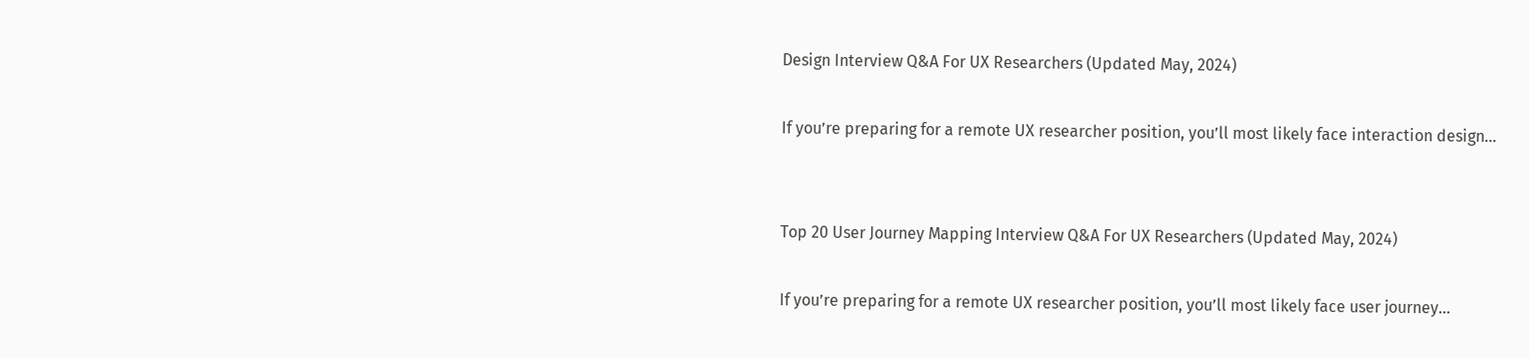Design Interview Q&A For UX Researchers (Updated May, 2024)

If you’re preparing for a remote UX researcher position, you’ll most likely face interaction design…


Top 20 User Journey Mapping Interview Q&A For UX Researchers (Updated May, 2024)

If you’re preparing for a remote UX researcher position, you’ll most likely face user journey…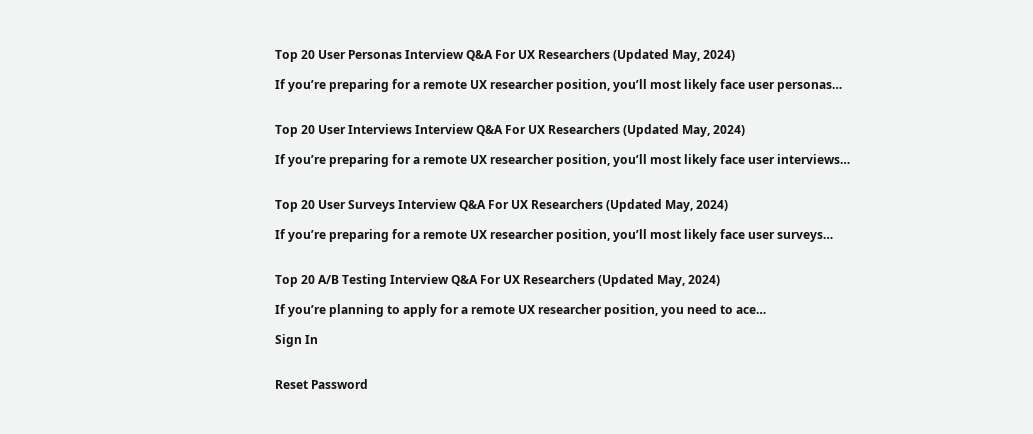Top 20 User Personas Interview Q&A For UX Researchers (Updated May, 2024)

If you’re preparing for a remote UX researcher position, you’ll most likely face user personas…


Top 20 User Interviews Interview Q&A For UX Researchers (Updated May, 2024)

If you’re preparing for a remote UX researcher position, you’ll most likely face user interviews…


Top 20 User Surveys Interview Q&A For UX Researchers (Updated May, 2024)

If you’re preparing for a remote UX researcher position, you’ll most likely face user surveys…


Top 20 A/B Testing Interview Q&A For UX Researchers (Updated May, 2024)

If you’re planning to apply for a remote UX researcher position, you need to ace…

Sign In


Reset Password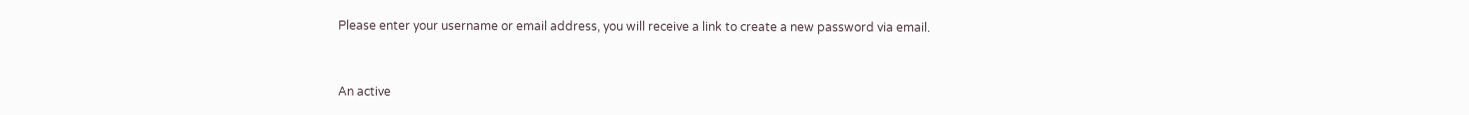Please enter your username or email address, you will receive a link to create a new password via email.


An active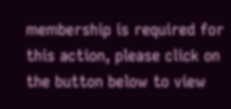membership is required for this action, please click on the button below to view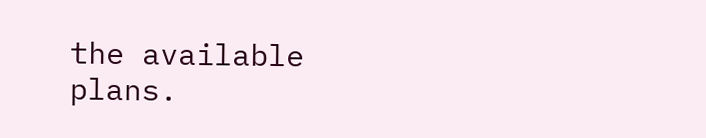the available plans.